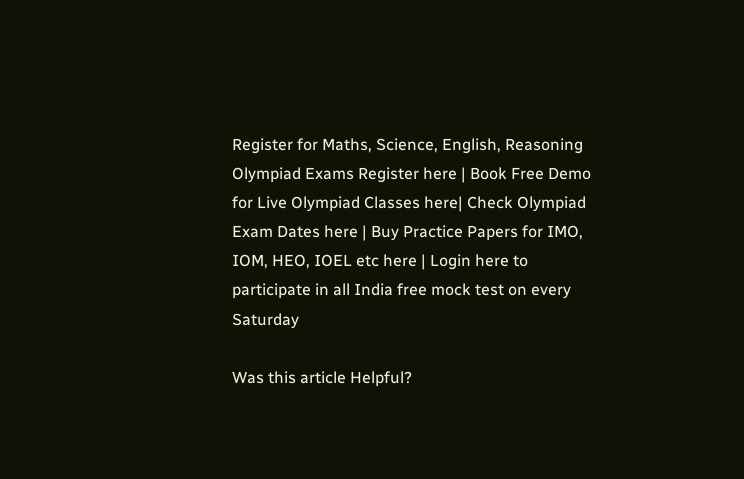Register for Maths, Science, English, Reasoning Olympiad Exams Register here | Book Free Demo for Live Olympiad Classes here| Check Olympiad Exam Dates here | Buy Practice Papers for IMO, IOM, HEO, IOEL etc here | Login here to participate in all India free mock test on every Saturday

Was this article Helpful?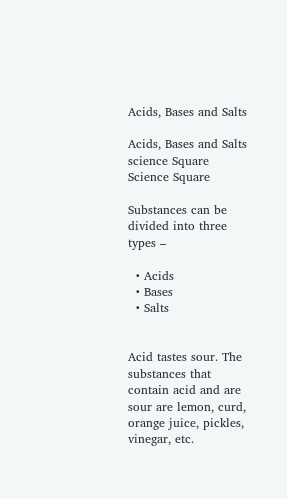Acids, Bases and Salts

Acids, Bases and Salts
science Square
Science Square

Substances can be divided into three types –

  • Acids
  • Bases
  • Salts


Acid tastes sour. The substances that contain acid and are sour are lemon, curd, orange juice, pickles, vinegar, etc.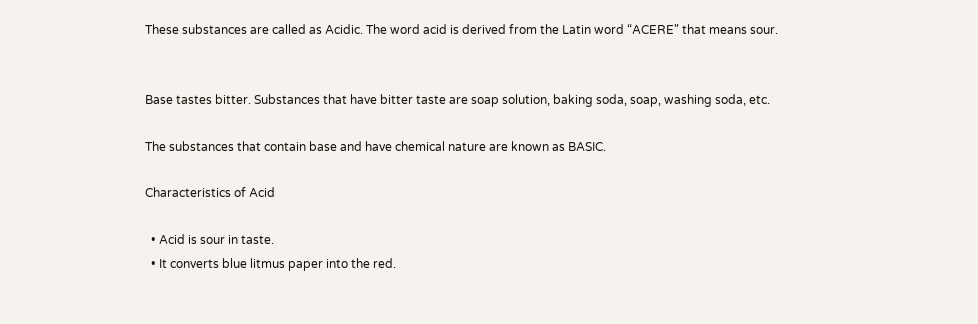These substances are called as Acidic. The word acid is derived from the Latin word “ACERE" that means sour.


Base tastes bitter. Substances that have bitter taste are soap solution, baking soda, soap, washing soda, etc.

The substances that contain base and have chemical nature are known as BASIC.

Characteristics of Acid

  • Acid is sour in taste.
  • It converts blue litmus paper into the red.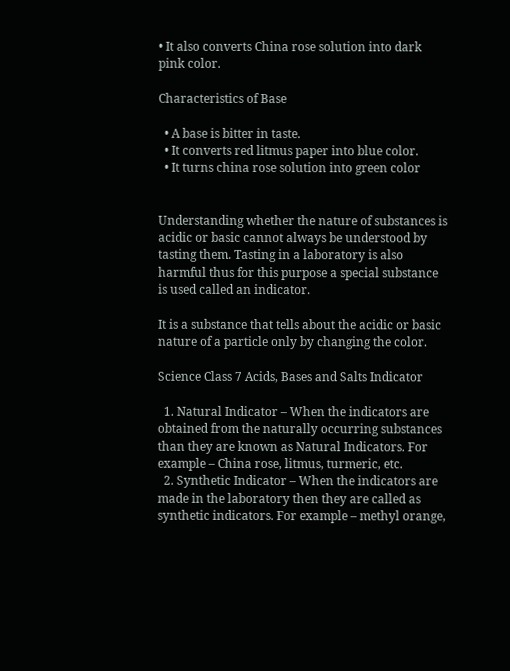• It also converts China rose solution into dark pink color.

Characteristics of Base

  • A base is bitter in taste.
  • It converts red litmus paper into blue color.
  • It turns china rose solution into green color


Understanding whether the nature of substances is acidic or basic cannot always be understood by tasting them. Tasting in a laboratory is also harmful thus for this purpose a special substance is used called an indicator.

It is a substance that tells about the acidic or basic nature of a particle only by changing the color.

Science Class 7 Acids, Bases and Salts Indicator

  1. Natural Indicator – When the indicators are obtained from the naturally occurring substances than they are known as Natural Indicators. For example – China rose, litmus, turmeric, etc.
  2. Synthetic Indicator – When the indicators are made in the laboratory then they are called as synthetic indicators. For example – methyl orange,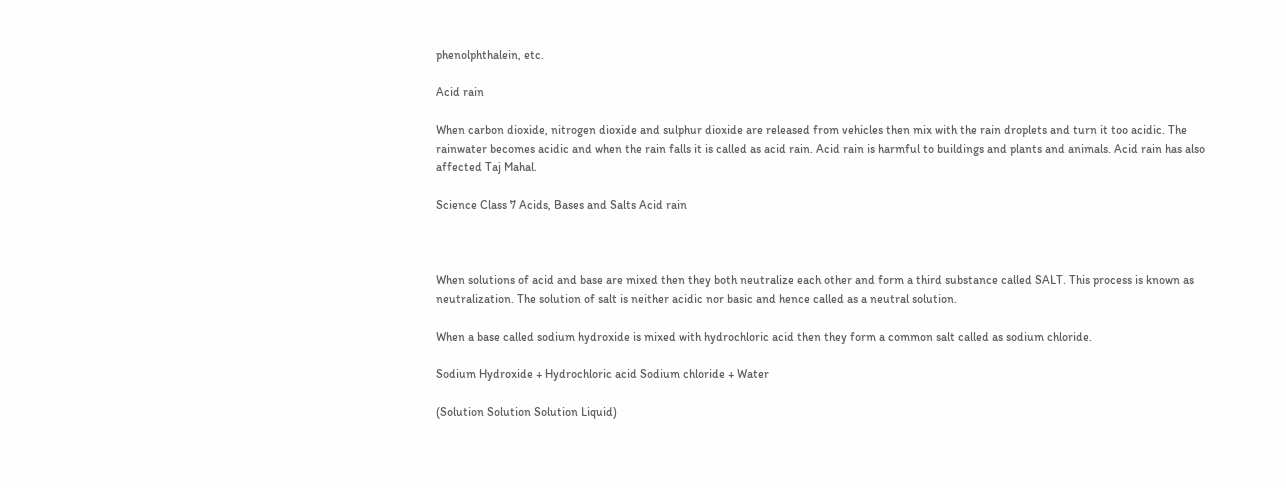phenolphthalein, etc.

Acid rain

When carbon dioxide, nitrogen dioxide and sulphur dioxide are released from vehicles then mix with the rain droplets and turn it too acidic. The rainwater becomes acidic and when the rain falls it is called as acid rain. Acid rain is harmful to buildings and plants and animals. Acid rain has also affected Taj Mahal.

Science Class 7 Acids, Bases and Salts Acid rain



When solutions of acid and base are mixed then they both neutralize each other and form a third substance called SALT. This process is known as neutralization. The solution of salt is neither acidic nor basic and hence called as a neutral solution.

When a base called sodium hydroxide is mixed with hydrochloric acid then they form a common salt called as sodium chloride.

Sodium Hydroxide + Hydrochloric acid Sodium chloride + Water

(Solution Solution Solution Liquid)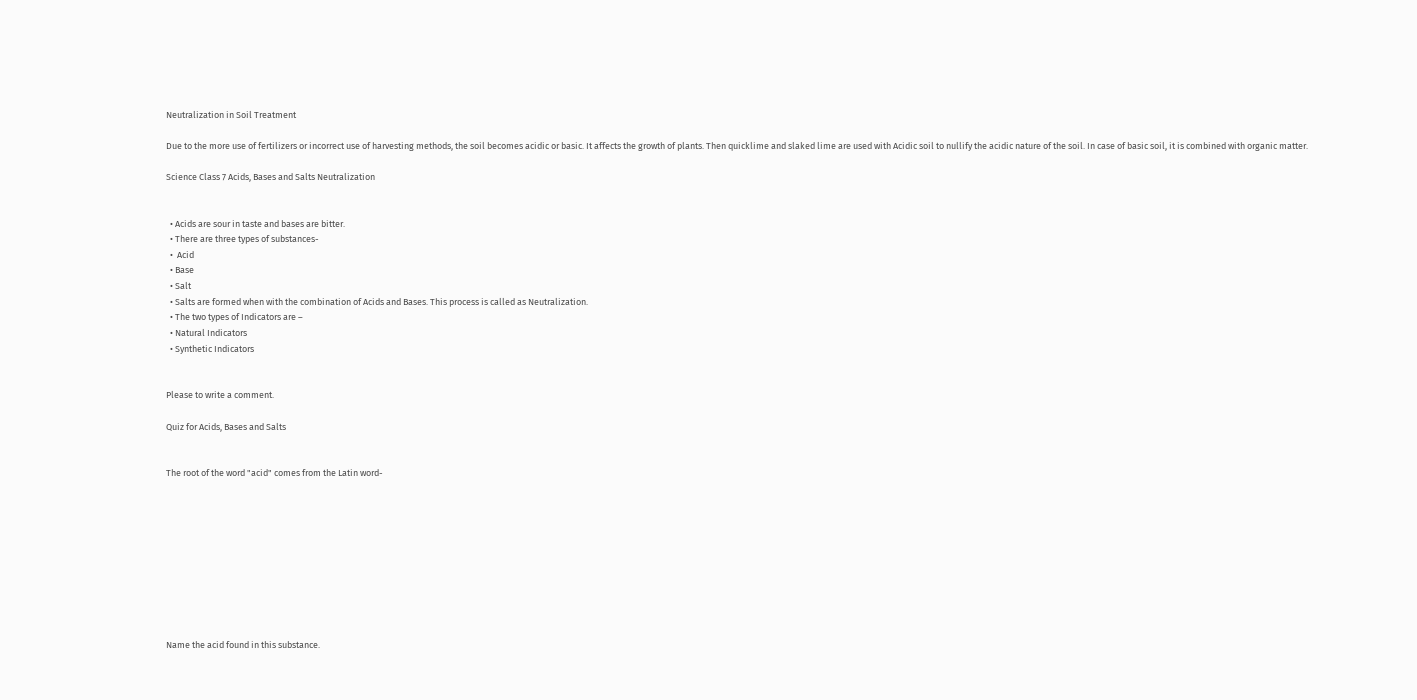Neutralization in Soil Treatment

Due to the more use of fertilizers or incorrect use of harvesting methods, the soil becomes acidic or basic. It affects the growth of plants. Then quicklime and slaked lime are used with Acidic soil to nullify the acidic nature of the soil. In case of basic soil, it is combined with organic matter.

Science Class 7 Acids, Bases and Salts Neutralization


  • Acids are sour in taste and bases are bitter.
  • There are three types of substances-
  •  Acid
  • Base
  • Salt
  • Salts are formed when with the combination of Acids and Bases. This process is called as Neutralization.
  • The two types of Indicators are –
  • Natural Indicators
  • Synthetic Indicators


Please to write a comment.

Quiz for Acids, Bases and Salts


The root of the word "acid" comes from the Latin word-










Name the acid found in this substance.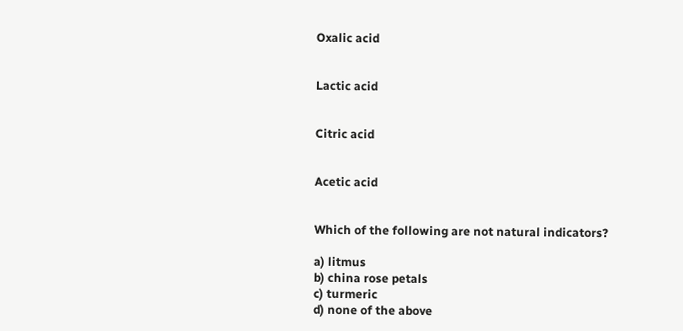Oxalic acid


Lactic acid


Citric acid


Acetic acid


Which of the following are not natural indicators?

a) litmus
b) china rose petals
c) turmeric
d) none of the above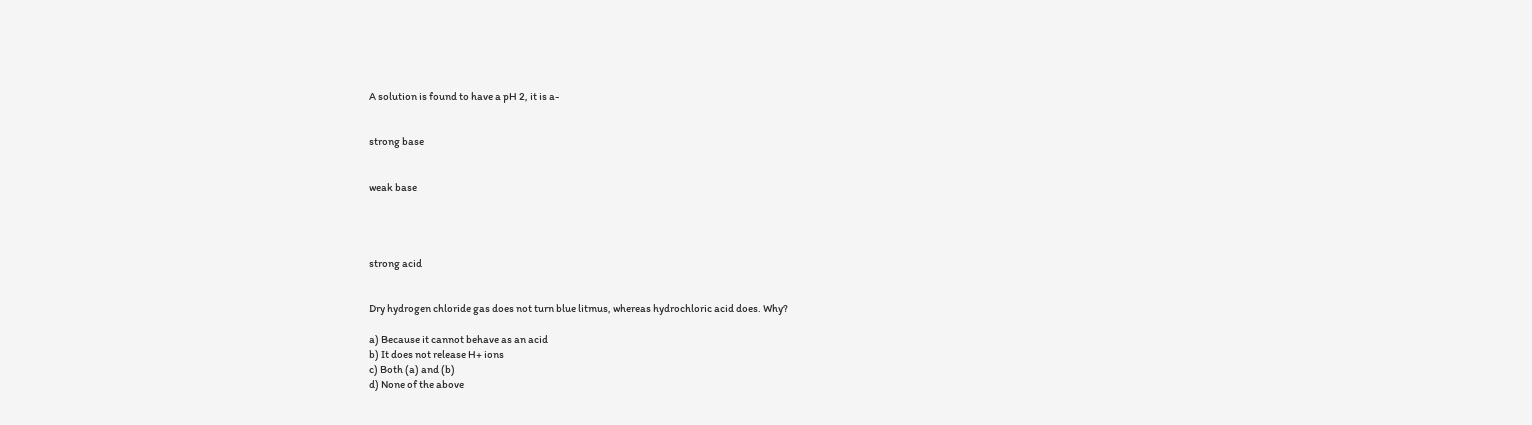A solution is found to have a pH 2, it is a-


strong base


weak base




strong acid


Dry hydrogen chloride gas does not turn blue litmus, whereas hydrochloric acid does. Why?

a) Because it cannot behave as an acid
b) It does not release H+ ions
c) Both (a) and (b)
d) None of the above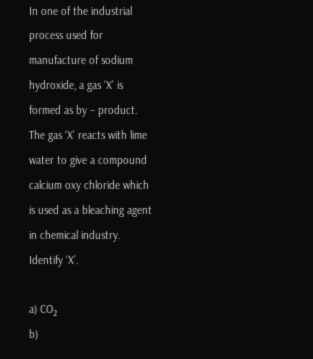In one of the industrial process used for manufacture of sodium hydroxide, a gas ‘X’ is formed as by – product. The gas ‘X’ reacts with lime water to give a compound calcium oxy chloride which is used as a bleaching agent in chemical industry. Identify ‘X’.

a) CO₂
b)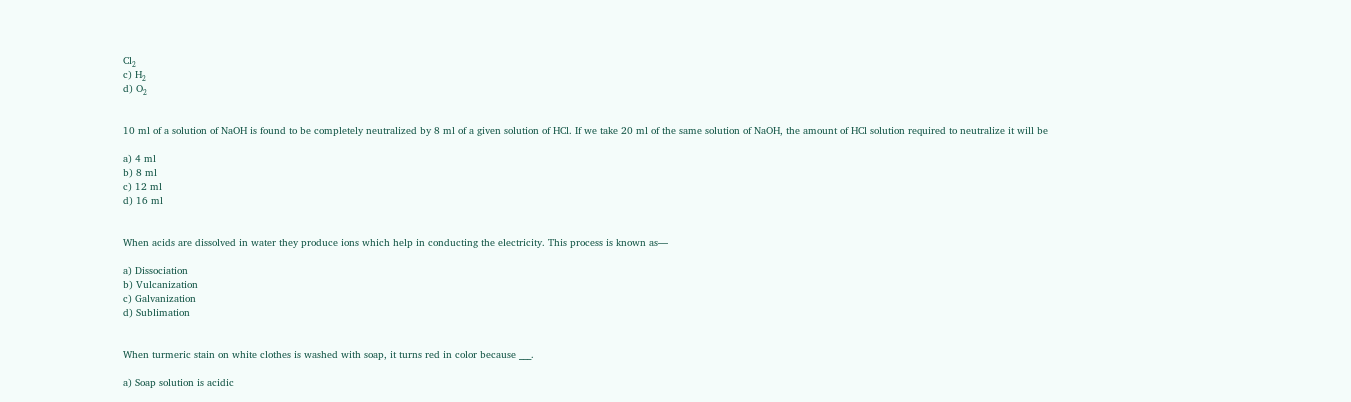Cl₂
c) H₂
d) O₂


10 ml of a solution of NaOH is found to be completely neutralized by 8 ml of a given solution of HCl. If we take 20 ml of the same solution of NaOH, the amount of HCl solution required to neutralize it will be

a) 4 ml
b) 8 ml
c) 12 ml
d) 16 ml


When acids are dissolved in water they produce ions which help in conducting the electricity. This process is known as—

a) Dissociation
b) Vulcanization
c) Galvanization
d) Sublimation


When turmeric stain on white clothes is washed with soap, it turns red in color because ___.

a) Soap solution is acidic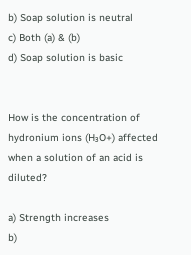b) Soap solution is neutral
c) Both (a) & (b)
d) Soap solution is basic


How is the concentration of hydronium ions (H₃O+) affected when a solution of an acid is diluted?

a) Strength increases
b)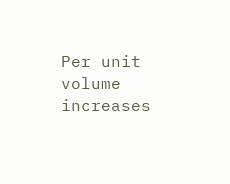Per unit volume increases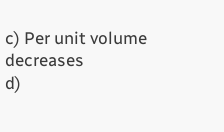c) Per unit volume decreases
d)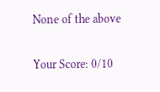None of the above

Your Score: 0/10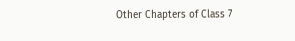Other Chapters of Class 7